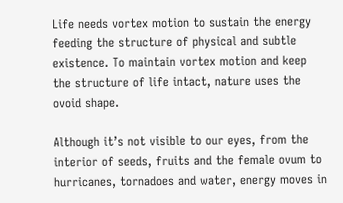Life needs vortex motion to sustain the energy feeding the structure of physical and subtle existence. To maintain vortex motion and keep the structure of life intact, nature uses the ovoid shape.

Although it’s not visible to our eyes, from the interior of seeds, fruits and the female ovum to hurricanes, tornadoes and water, energy moves in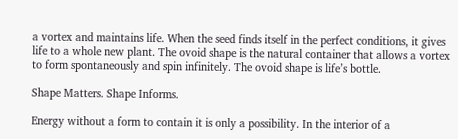a vortex and maintains life. When the seed finds itself in the perfect conditions, it gives life to a whole new plant. The ovoid shape is the natural container that allows a vortex to form spontaneously and spin infinitely. The ovoid shape is life’s bottle.

Shape Matters. Shape Informs.

Energy without a form to contain it is only a possibility. In the interior of a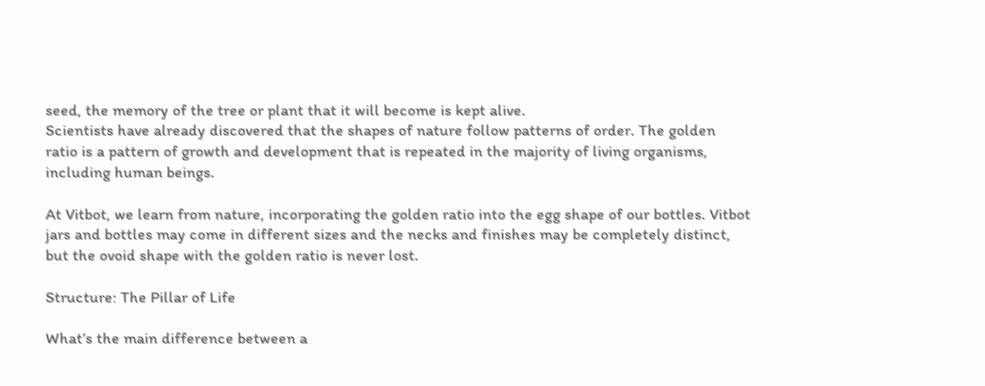seed, the memory of the tree or plant that it will become is kept alive.
Scientists have already discovered that the shapes of nature follow patterns of order. The golden ratio is a pattern of growth and development that is repeated in the majority of living organisms, including human beings.

At Vitbot, we learn from nature, incorporating the golden ratio into the egg shape of our bottles. Vitbot jars and bottles may come in different sizes and the necks and finishes may be completely distinct, but the ovoid shape with the golden ratio is never lost.

Structure: The Pillar of Life

What’s the main difference between a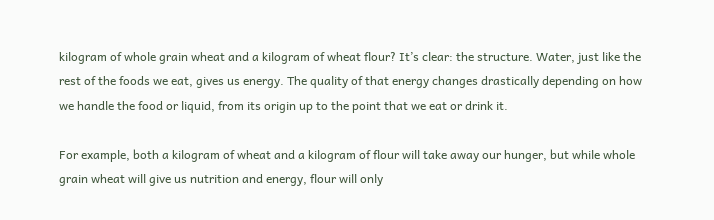kilogram of whole grain wheat and a kilogram of wheat flour? It’s clear: the structure. Water, just like the rest of the foods we eat, gives us energy. The quality of that energy changes drastically depending on how we handle the food or liquid, from its origin up to the point that we eat or drink it.

For example, both a kilogram of wheat and a kilogram of flour will take away our hunger, but while whole grain wheat will give us nutrition and energy, flour will only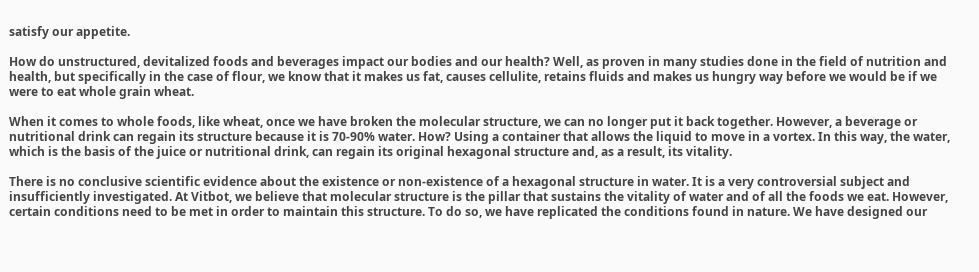satisfy our appetite.

How do unstructured, devitalized foods and beverages impact our bodies and our health? Well, as proven in many studies done in the field of nutrition and health, but specifically in the case of flour, we know that it makes us fat, causes cellulite, retains fluids and makes us hungry way before we would be if we were to eat whole grain wheat.

When it comes to whole foods, like wheat, once we have broken the molecular structure, we can no longer put it back together. However, a beverage or nutritional drink can regain its structure because it is 70-90% water. How? Using a container that allows the liquid to move in a vortex. In this way, the water, which is the basis of the juice or nutritional drink, can regain its original hexagonal structure and, as a result, its vitality.

There is no conclusive scientific evidence about the existence or non-existence of a hexagonal structure in water. It is a very controversial subject and insufficiently investigated. At Vitbot, we believe that molecular structure is the pillar that sustains the vitality of water and of all the foods we eat. However, certain conditions need to be met in order to maintain this structure. To do so, we have replicated the conditions found in nature. We have designed our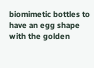biomimetic bottles to have an egg shape with the golden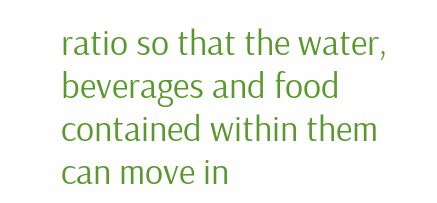ratio so that the water, beverages and food contained within them can move in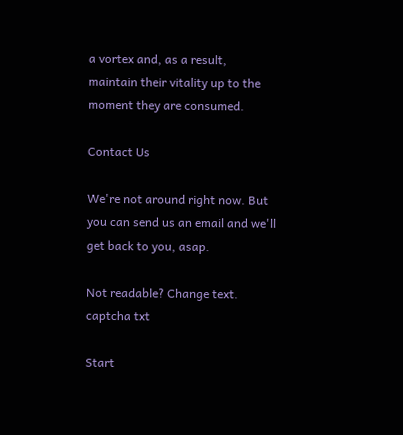a vortex and, as a result, maintain their vitality up to the moment they are consumed.

Contact Us

We're not around right now. But you can send us an email and we'll get back to you, asap.

Not readable? Change text. captcha txt

Start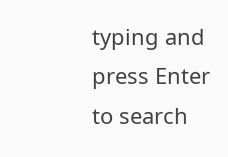typing and press Enter to search